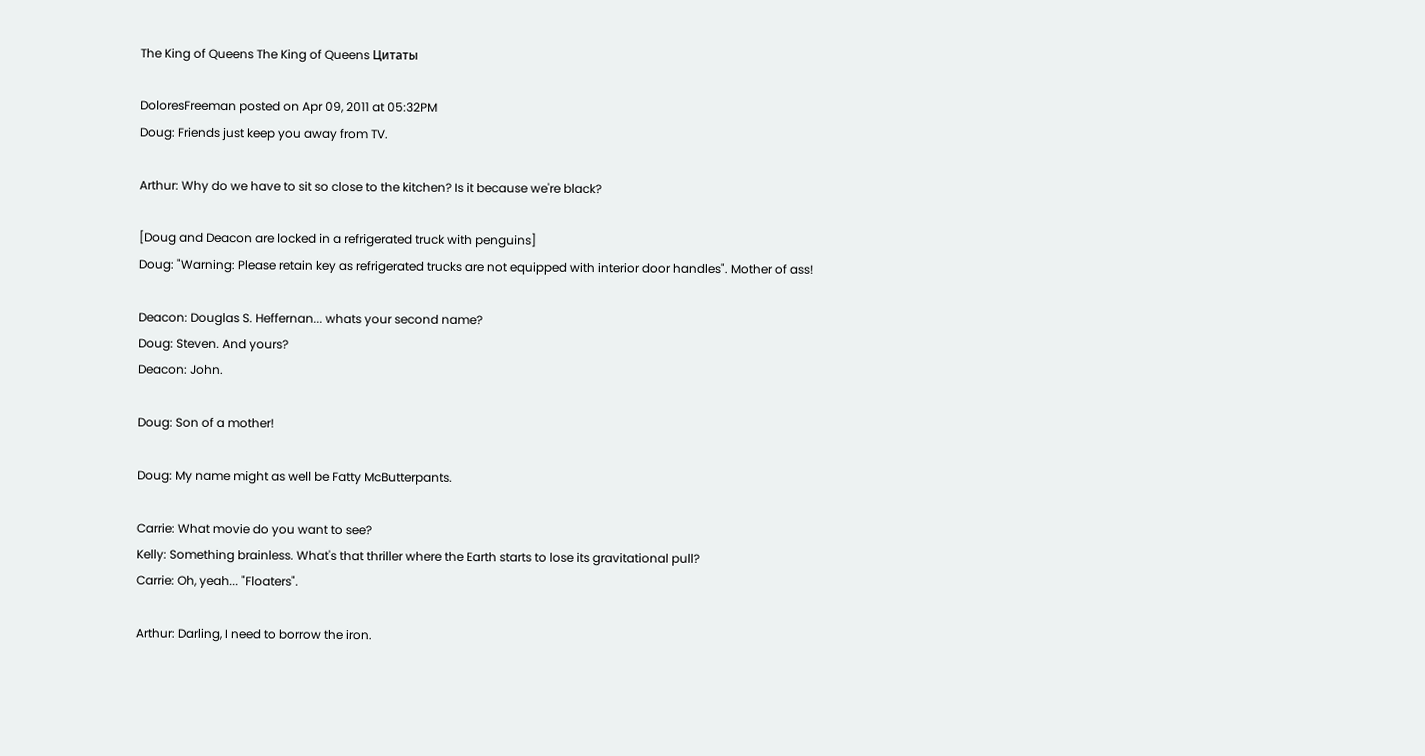The King of Queens The King of Queens Цитаты

DoloresFreeman posted on Apr 09, 2011 at 05:32PM
Doug: Friends just keep you away from TV.

Arthur: Why do we have to sit so close to the kitchen? Is it because we're black?

[Doug and Deacon are locked in a refrigerated truck with penguins]
Doug: "Warning: Please retain key as refrigerated trucks are not equipped with interior door handles". Mother of ass!

Deacon: Douglas S. Heffernan... whats your second name?
Doug: Steven. And yours?
Deacon: John.

Doug: Son of a mother!

Doug: My name might as well be Fatty McButterpants.

Carrie: What movie do you want to see?
Kelly: Something brainless. What's that thriller where the Earth starts to lose its gravitational pull?
Carrie: Oh, yeah... "Floaters".

Arthur: Darling, I need to borrow the iron.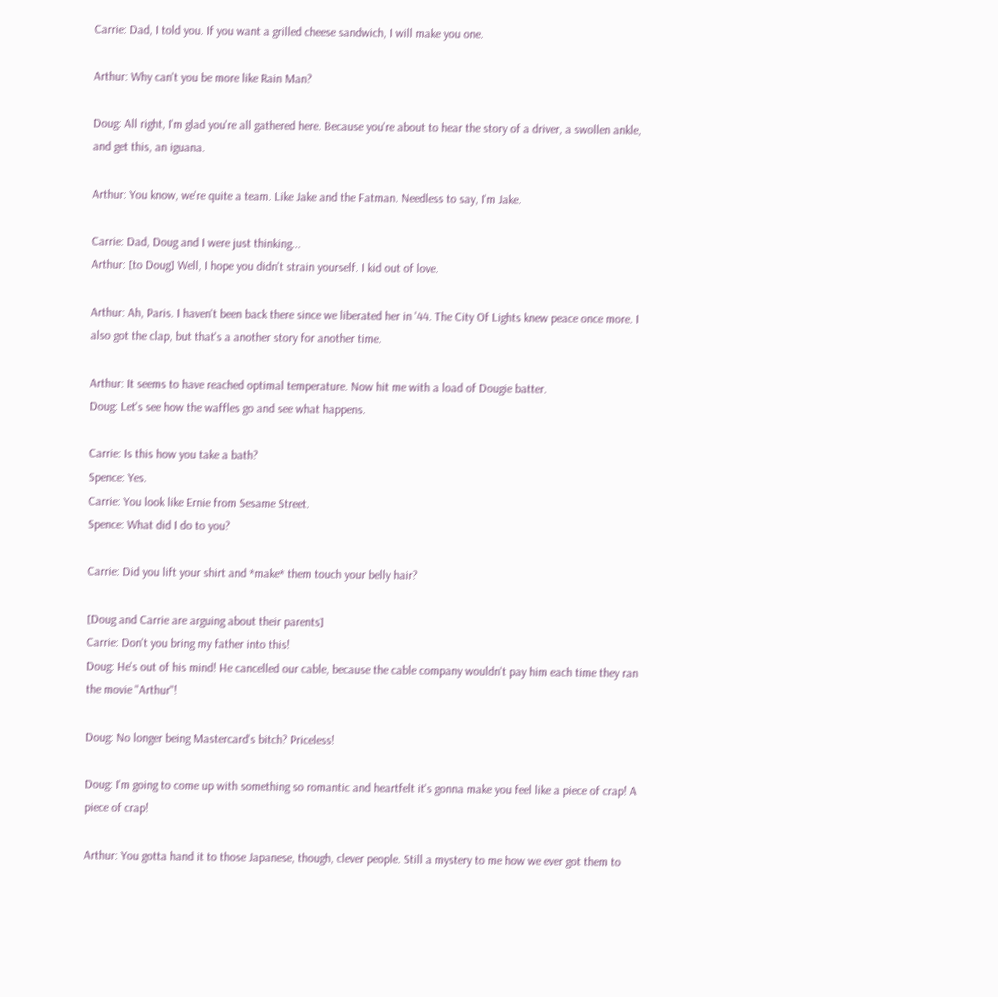Carrie: Dad, I told you. If you want a grilled cheese sandwich, I will make you one.

Arthur: Why can't you be more like Rain Man?

Doug: All right, I'm glad you're all gathered here. Because you're about to hear the story of a driver, a swollen ankle, and get this, an iguana.

Arthur: You know, we're quite a team. Like Jake and the Fatman. Needless to say, I'm Jake.

Carrie: Dad, Doug and I were just thinking...
Arthur: [to Doug] Well, I hope you didn't strain yourself. I kid out of love.

Arthur: Ah, Paris. I haven't been back there since we liberated her in '44. The City Of Lights knew peace once more. I also got the clap, but that's a another story for another time.

Arthur: It seems to have reached optimal temperature. Now hit me with a load of Dougie batter.
Doug: Let's see how the waffles go and see what happens.

Carrie: Is this how you take a bath?
Spence: Yes.
Carrie: You look like Ernie from Sesame Street.
Spence: What did I do to you?

Carrie: Did you lift your shirt and *make* them touch your belly hair?

[Doug and Carrie are arguing about their parents]
Carrie: Don't you bring my father into this!
Doug: He's out of his mind! He cancelled our cable, because the cable company wouldn't pay him each time they ran the movie "Arthur"!

Doug: No longer being Mastercard's bitch? Priceless!

Doug: I'm going to come up with something so romantic and heartfelt it's gonna make you feel like a piece of crap! A piece of crap!

Arthur: You gotta hand it to those Japanese, though, clever people. Still a mystery to me how we ever got them to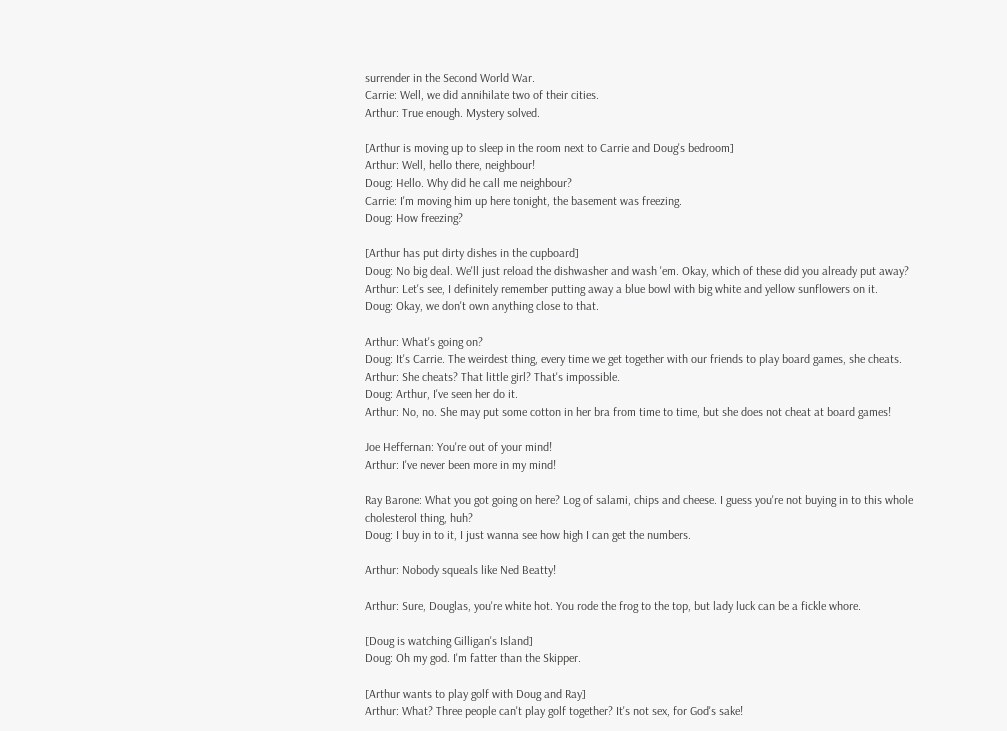surrender in the Second World War.
Carrie: Well, we did annihilate two of their cities.
Arthur: True enough. Mystery solved.

[Arthur is moving up to sleep in the room next to Carrie and Doug's bedroom]
Arthur: Well, hello there, neighbour!
Doug: Hello. Why did he call me neighbour?
Carrie: I'm moving him up here tonight, the basement was freezing.
Doug: How freezing?

[Arthur has put dirty dishes in the cupboard]
Doug: No big deal. We'll just reload the dishwasher and wash 'em. Okay, which of these did you already put away?
Arthur: Let's see, I definitely remember putting away a blue bowl with big white and yellow sunflowers on it.
Doug: Okay, we don't own anything close to that.

Arthur: What's going on?
Doug: It's Carrie. The weirdest thing, every time we get together with our friends to play board games, she cheats.
Arthur: She cheats? That little girl? That's impossible.
Doug: Arthur, I've seen her do it.
Arthur: No, no. She may put some cotton in her bra from time to time, but she does not cheat at board games!

Joe Heffernan: You're out of your mind!
Arthur: I've never been more in my mind!

Ray Barone: What you got going on here? Log of salami, chips and cheese. I guess you're not buying in to this whole cholesterol thing, huh?
Doug: I buy in to it, I just wanna see how high I can get the numbers.

Arthur: Nobody squeals like Ned Beatty!

Arthur: Sure, Douglas, you're white hot. You rode the frog to the top, but lady luck can be a fickle whore.

[Doug is watching Gilligan's Island]
Doug: Oh my god. I'm fatter than the Skipper.

[Arthur wants to play golf with Doug and Ray]
Arthur: What? Three people can't play golf together? It's not sex, for God's sake!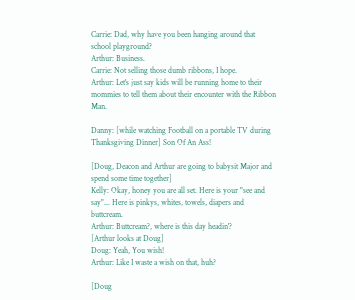Carrie: Dad, why have you been hanging around that school playground?
Arthur: Business.
Carrie: Not selling those dumb ribbons, I hope.
Arthur: Let's just say kids will be running home to their mommies to tell them about their encounter with the Ribbon Man.

Danny: [while watching Football on a portable TV during Thanksgiving Dinner] Son Of An Ass!

[Doug, Deacon and Arthur are going to babysit Major and spend some time together]
Kelly: Okay, honey you are all set. Here is your "see and say"... Here is pinkys, whites, towels, diapers and buttcream.
Arthur: Buttcream?, where is this day headin'?
[Arthur looks at Doug]
Doug: Yeah, You wish!
Arthur: Like I waste a wish on that, huh?

[Doug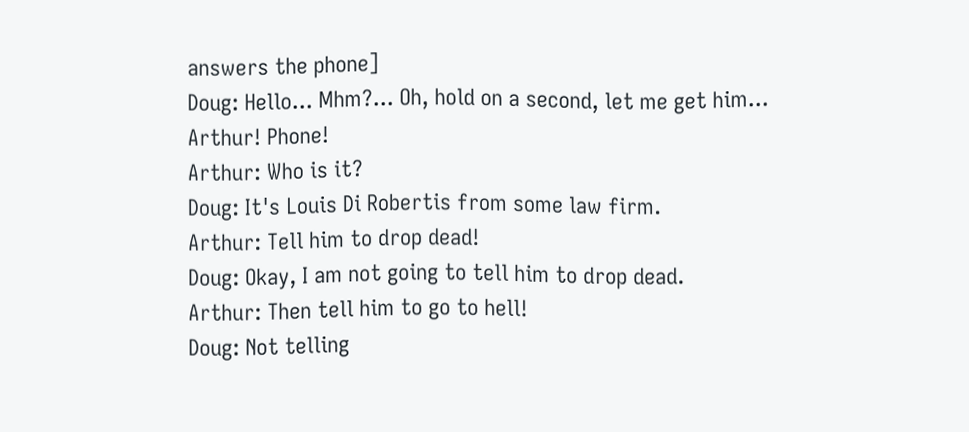answers the phone]
Doug: Hello... Mhm?... Oh, hold on a second, let me get him... Arthur! Phone!
Arthur: Who is it?
Doug: It's Louis Di Robertis from some law firm.
Arthur: Tell him to drop dead!
Doug: Okay, I am not going to tell him to drop dead.
Arthur: Then tell him to go to hell!
Doug: Not telling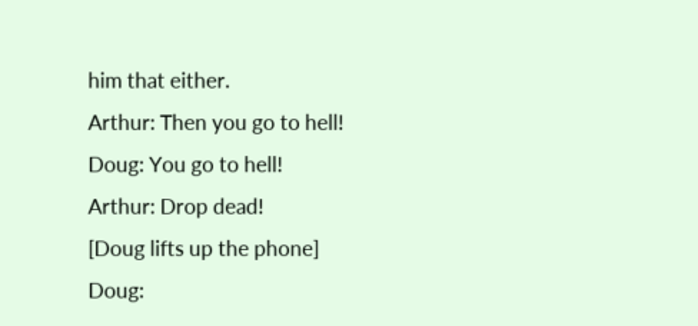him that either.
Arthur: Then you go to hell!
Doug: You go to hell!
Arthur: Drop dead!
[Doug lifts up the phone]
Doug: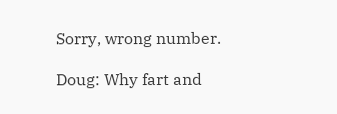Sorry, wrong number.

Doug: Why fart and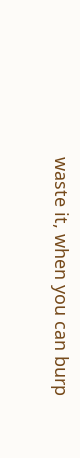waste it, when you can burp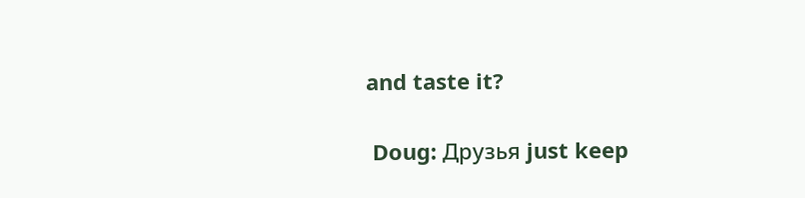and taste it?

 Doug: Друзья just keep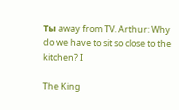Ты away from TV. Arthur: Why do we have to sit so close to the kitchen? I

The King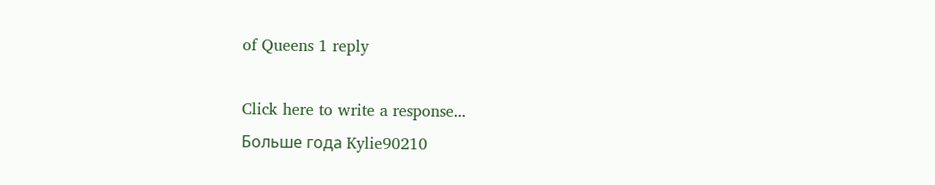of Queens 1 reply

Click here to write a response...
Больше года Kylie90210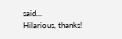said…
Hilarious, thanks!